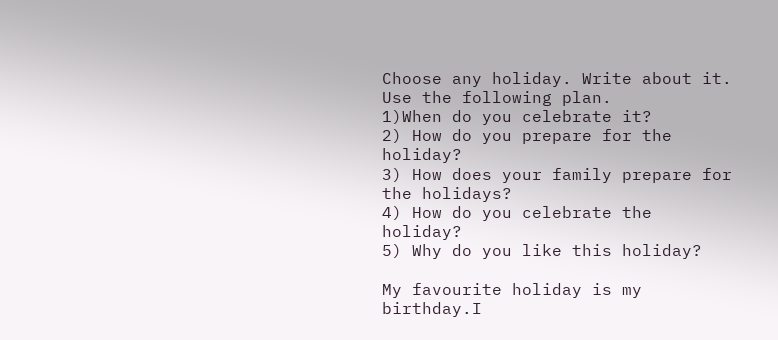Choose any holiday. Write about it. Use the following plan.
1)When do you celebrate it?
2) How do you prepare for the holiday?
3) How does your family prepare for the holidays?
4) How do you celebrate the holiday?
5) Why do you like this holiday?

My favourite holiday is my birthday.I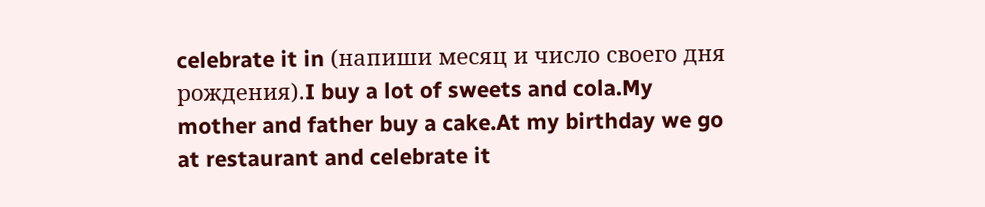celebrate it in (напиши месяц и число своего дня рождения).I buy a lot of sweets and cola.My mother and father buy a cake.At my birthday we go at restaurant and celebrate it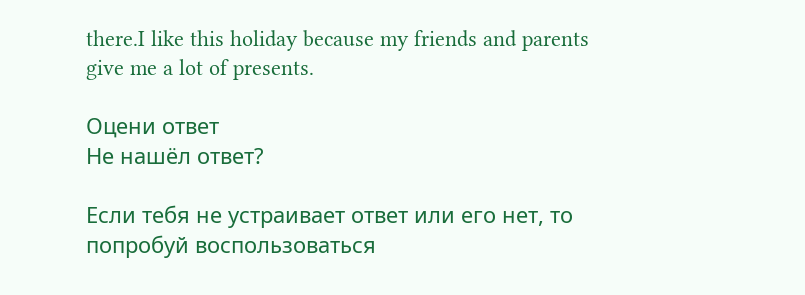there.I like this holiday because my friends and parents give me a lot of presents.

Оцени ответ
Не нашёл ответ?

Если тебя не устраивает ответ или его нет, то попробуй воспользоваться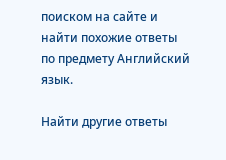поиском на сайте и найти похожие ответы по предмету Английский язык.

Найти другие ответы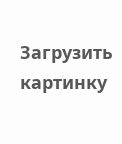Загрузить картинку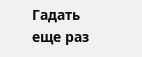Гадать еще раз